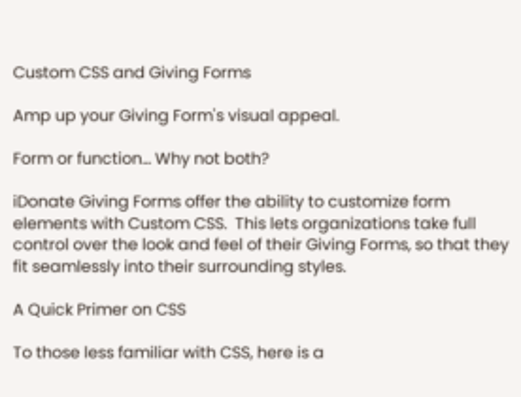Custom CSS and Giving Forms

Amp up your Giving Form's visual appeal.

Form or function... Why not both?

iDonate Giving Forms offer the ability to customize form elements with Custom CSS.  This lets organizations take full control over the look and feel of their Giving Forms, so that they fit seamlessly into their surrounding styles.

A Quick Primer on CSS

To those less familiar with CSS, here is a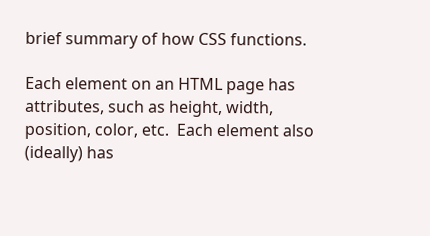brief summary of how CSS functions.

Each element on an HTML page has attributes, such as height, width, position, color, etc.  Each element also (ideally) has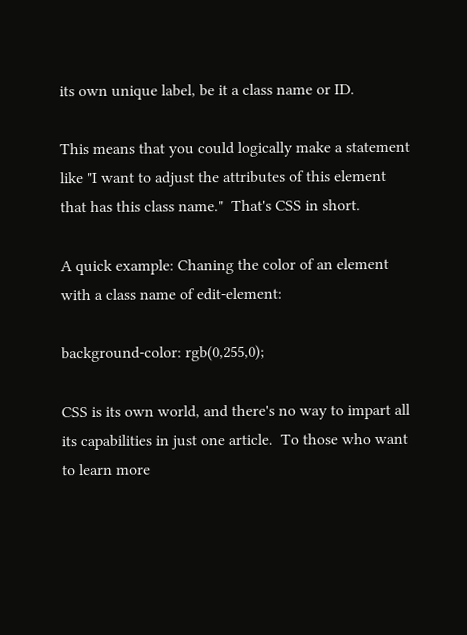its own unique label, be it a class name or ID.

This means that you could logically make a statement like "I want to adjust the attributes of this element that has this class name."  That's CSS in short.

A quick example: Chaning the color of an element with a class name of edit-element:

background-color: rgb(0,255,0);

CSS is its own world, and there's no way to impart all its capabilities in just one article.  To those who want to learn more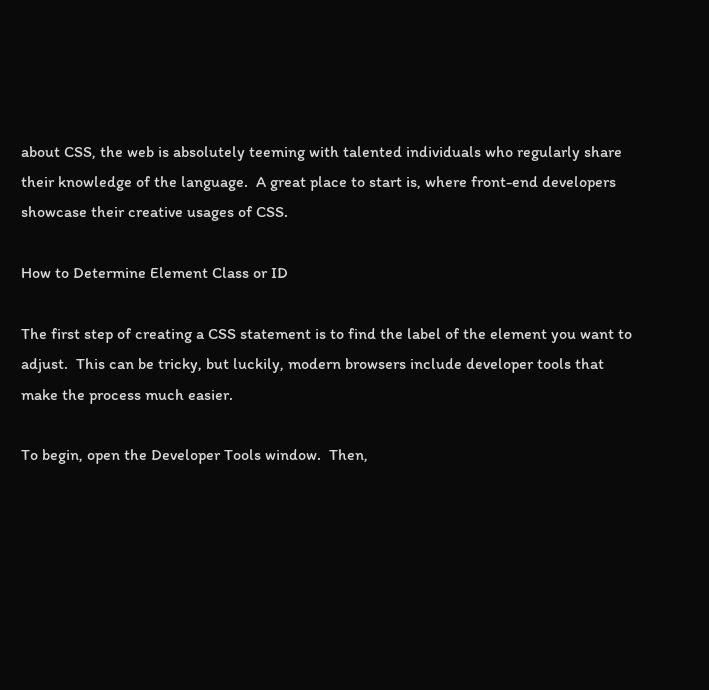about CSS, the web is absolutely teeming with talented individuals who regularly share their knowledge of the language.  A great place to start is, where front-end developers showcase their creative usages of CSS.

How to Determine Element Class or ID

The first step of creating a CSS statement is to find the label of the element you want to adjust.  This can be tricky, but luckily, modern browsers include developer tools that make the process much easier.

To begin, open the Developer Tools window.  Then,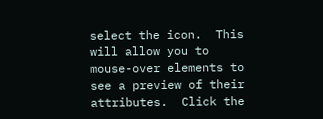select the icon.  This will allow you to mouse-over elements to see a preview of their attributes.  Click the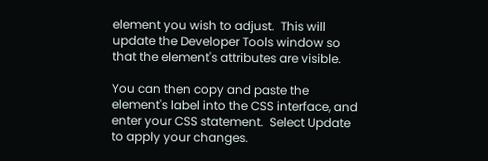element you wish to adjust.  This will update the Developer Tools window so that the element's attributes are visible.

You can then copy and paste the element's label into the CSS interface, and enter your CSS statement.  Select Update to apply your changes.